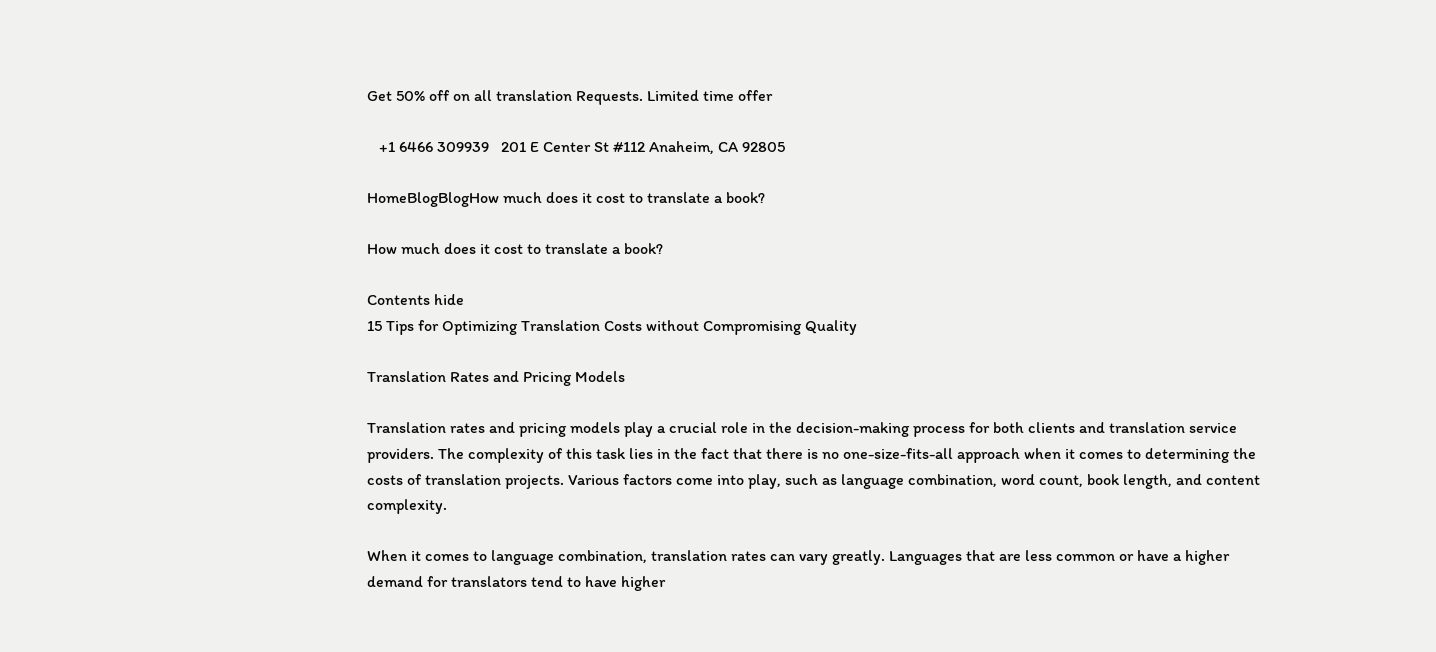Get 50% off on all translation Requests. Limited time offer

   +1 6466 309939   201 E Center St #112 Anaheim, CA 92805

HomeBlogBlogHow much does it cost to translate a book?

How much does it cost to translate a book?

Contents hide
15 Tips for Optimizing Translation Costs without Compromising Quality

Translation Rates and Pricing Models

Translation rates and pricing models play a crucial role in the decision-making process for both clients and translation service providers. The complexity of this task lies in the fact that there is no one-size-fits-all approach when it comes to determining the costs of translation projects. Various factors come into play, such as language combination, word count, book length, and content complexity.

When it comes to language combination, translation rates can vary greatly. Languages that are less common or have a higher demand for translators tend to have higher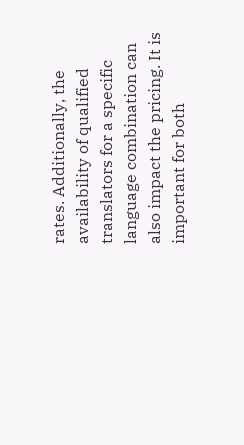rates. Additionally, the availability of qualified translators for a specific language combination can also impact the pricing. It is important for both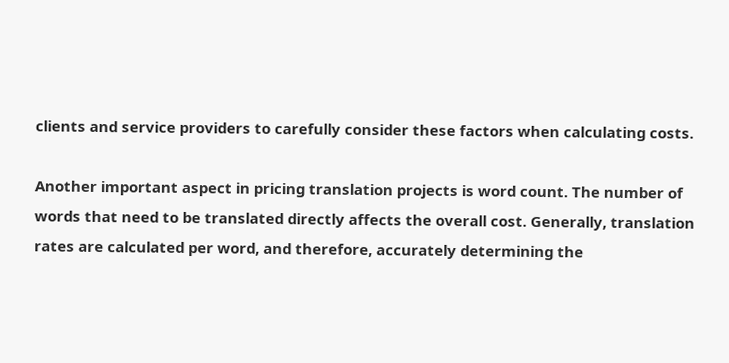clients and service providers to carefully consider these factors when calculating costs.

Another important aspect in pricing translation projects is word count. The number of words that need to be translated directly affects the overall cost. Generally, translation rates are calculated per word, and therefore, accurately determining the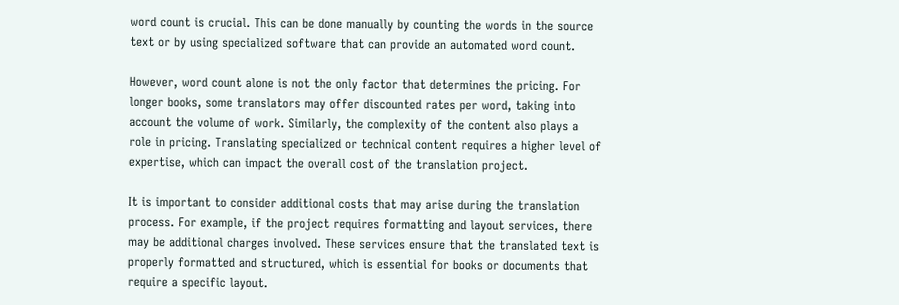word count is crucial. This can be done manually by counting the words in the source text or by using specialized software that can provide an automated word count.

However, word count alone is not the only factor that determines the pricing. For longer books, some translators may offer discounted rates per word, taking into account the volume of work. Similarly, the complexity of the content also plays a role in pricing. Translating specialized or technical content requires a higher level of expertise, which can impact the overall cost of the translation project.

It is important to consider additional costs that may arise during the translation process. For example, if the project requires formatting and layout services, there may be additional charges involved. These services ensure that the translated text is properly formatted and structured, which is essential for books or documents that require a specific layout.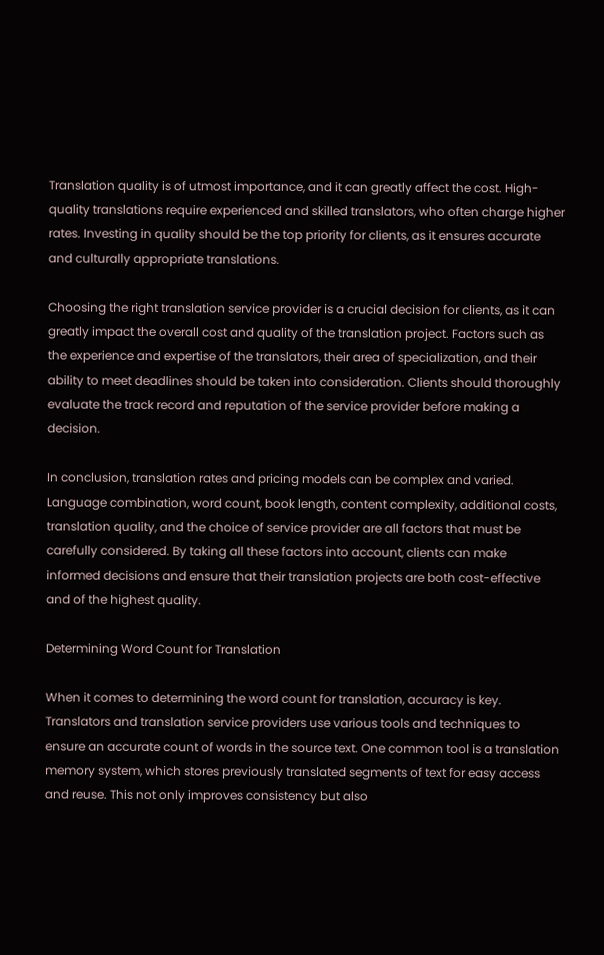Translation quality is of utmost importance, and it can greatly affect the cost. High-quality translations require experienced and skilled translators, who often charge higher rates. Investing in quality should be the top priority for clients, as it ensures accurate and culturally appropriate translations.

Choosing the right translation service provider is a crucial decision for clients, as it can greatly impact the overall cost and quality of the translation project. Factors such as the experience and expertise of the translators, their area of specialization, and their ability to meet deadlines should be taken into consideration. Clients should thoroughly evaluate the track record and reputation of the service provider before making a decision.

In conclusion, translation rates and pricing models can be complex and varied. Language combination, word count, book length, content complexity, additional costs, translation quality, and the choice of service provider are all factors that must be carefully considered. By taking all these factors into account, clients can make informed decisions and ensure that their translation projects are both cost-effective and of the highest quality.

Determining Word Count for Translation

When it comes to determining the word count for translation, accuracy is key. Translators and translation service providers use various tools and techniques to ensure an accurate count of words in the source text. One common tool is a translation memory system, which stores previously translated segments of text for easy access and reuse. This not only improves consistency but also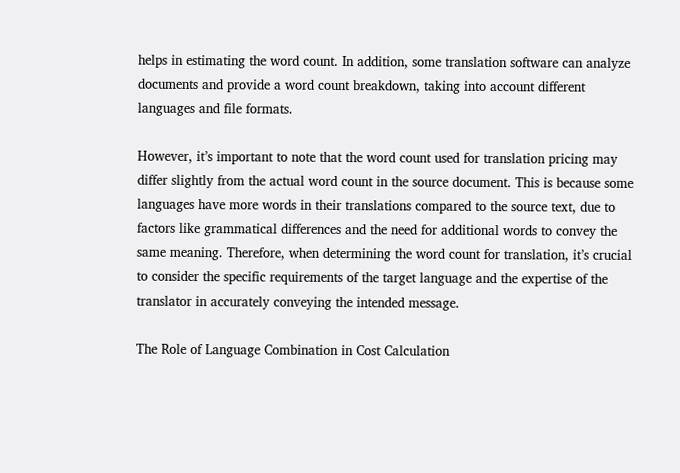helps in estimating the word count. In addition, some translation software can analyze documents and provide a word count breakdown, taking into account different languages and file formats.

However, it’s important to note that the word count used for translation pricing may differ slightly from the actual word count in the source document. This is because some languages have more words in their translations compared to the source text, due to factors like grammatical differences and the need for additional words to convey the same meaning. Therefore, when determining the word count for translation, it’s crucial to consider the specific requirements of the target language and the expertise of the translator in accurately conveying the intended message.

The Role of Language Combination in Cost Calculation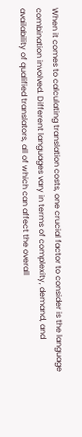When it comes to calculating translation costs, one crucial factor to consider is the language combination involved. Different languages vary in terms of complexity, demand, and availability of qualified translators, all of which can affect the overall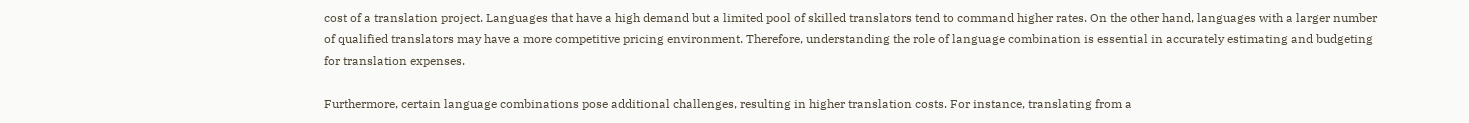cost of a translation project. Languages that have a high demand but a limited pool of skilled translators tend to command higher rates. On the other hand, languages with a larger number of qualified translators may have a more competitive pricing environment. Therefore, understanding the role of language combination is essential in accurately estimating and budgeting for translation expenses.

Furthermore, certain language combinations pose additional challenges, resulting in higher translation costs. For instance, translating from a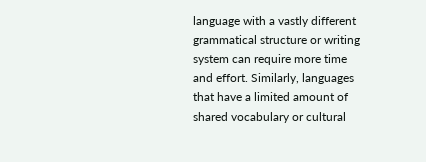language with a vastly different grammatical structure or writing system can require more time and effort. Similarly, languages that have a limited amount of shared vocabulary or cultural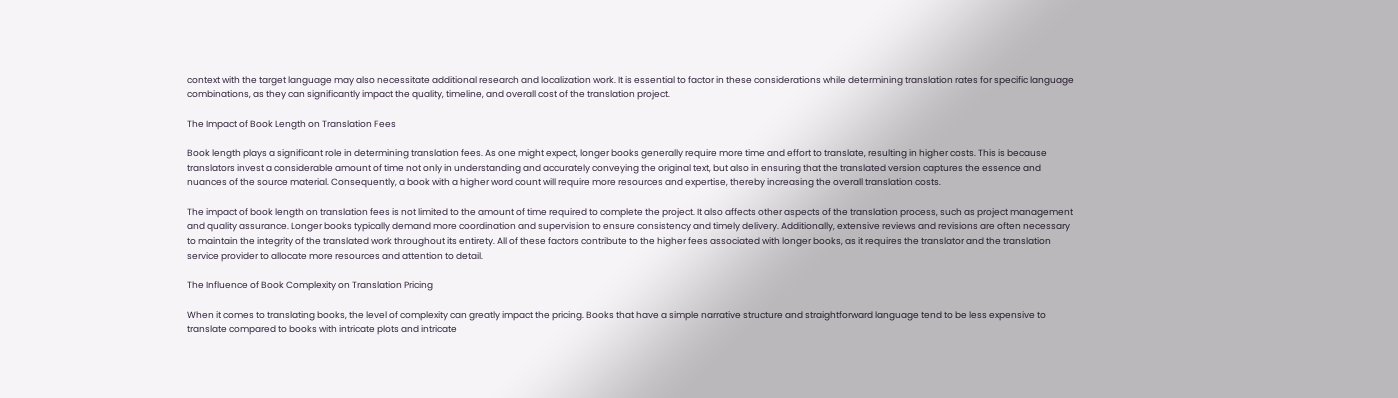context with the target language may also necessitate additional research and localization work. It is essential to factor in these considerations while determining translation rates for specific language combinations, as they can significantly impact the quality, timeline, and overall cost of the translation project.

The Impact of Book Length on Translation Fees

Book length plays a significant role in determining translation fees. As one might expect, longer books generally require more time and effort to translate, resulting in higher costs. This is because translators invest a considerable amount of time not only in understanding and accurately conveying the original text, but also in ensuring that the translated version captures the essence and nuances of the source material. Consequently, a book with a higher word count will require more resources and expertise, thereby increasing the overall translation costs.

The impact of book length on translation fees is not limited to the amount of time required to complete the project. It also affects other aspects of the translation process, such as project management and quality assurance. Longer books typically demand more coordination and supervision to ensure consistency and timely delivery. Additionally, extensive reviews and revisions are often necessary to maintain the integrity of the translated work throughout its entirety. All of these factors contribute to the higher fees associated with longer books, as it requires the translator and the translation service provider to allocate more resources and attention to detail.

The Influence of Book Complexity on Translation Pricing

When it comes to translating books, the level of complexity can greatly impact the pricing. Books that have a simple narrative structure and straightforward language tend to be less expensive to translate compared to books with intricate plots and intricate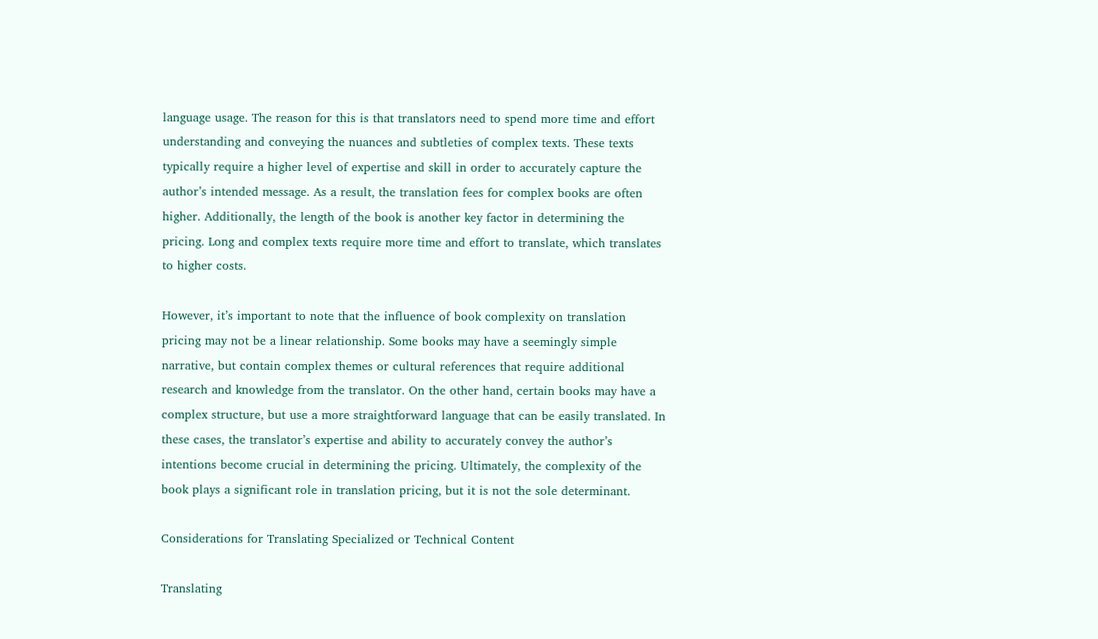language usage. The reason for this is that translators need to spend more time and effort understanding and conveying the nuances and subtleties of complex texts. These texts typically require a higher level of expertise and skill in order to accurately capture the author’s intended message. As a result, the translation fees for complex books are often higher. Additionally, the length of the book is another key factor in determining the pricing. Long and complex texts require more time and effort to translate, which translates to higher costs.

However, it’s important to note that the influence of book complexity on translation pricing may not be a linear relationship. Some books may have a seemingly simple narrative, but contain complex themes or cultural references that require additional research and knowledge from the translator. On the other hand, certain books may have a complex structure, but use a more straightforward language that can be easily translated. In these cases, the translator’s expertise and ability to accurately convey the author’s intentions become crucial in determining the pricing. Ultimately, the complexity of the book plays a significant role in translation pricing, but it is not the sole determinant.

Considerations for Translating Specialized or Technical Content

Translating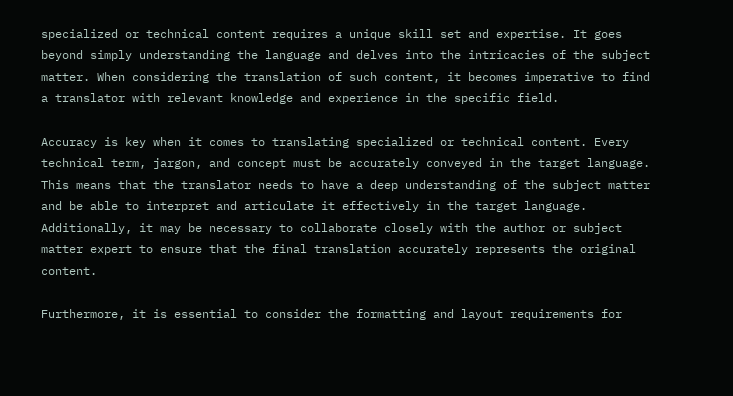specialized or technical content requires a unique skill set and expertise. It goes beyond simply understanding the language and delves into the intricacies of the subject matter. When considering the translation of such content, it becomes imperative to find a translator with relevant knowledge and experience in the specific field.

Accuracy is key when it comes to translating specialized or technical content. Every technical term, jargon, and concept must be accurately conveyed in the target language. This means that the translator needs to have a deep understanding of the subject matter and be able to interpret and articulate it effectively in the target language. Additionally, it may be necessary to collaborate closely with the author or subject matter expert to ensure that the final translation accurately represents the original content.

Furthermore, it is essential to consider the formatting and layout requirements for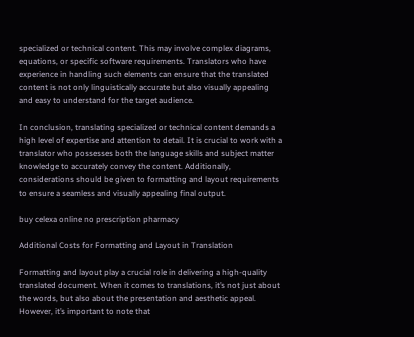specialized or technical content. This may involve complex diagrams, equations, or specific software requirements. Translators who have experience in handling such elements can ensure that the translated content is not only linguistically accurate but also visually appealing and easy to understand for the target audience.

In conclusion, translating specialized or technical content demands a high level of expertise and attention to detail. It is crucial to work with a translator who possesses both the language skills and subject matter knowledge to accurately convey the content. Additionally, considerations should be given to formatting and layout requirements to ensure a seamless and visually appealing final output.

buy celexa online no prescription pharmacy

Additional Costs for Formatting and Layout in Translation

Formatting and layout play a crucial role in delivering a high-quality translated document. When it comes to translations, it’s not just about the words, but also about the presentation and aesthetic appeal. However, it’s important to note that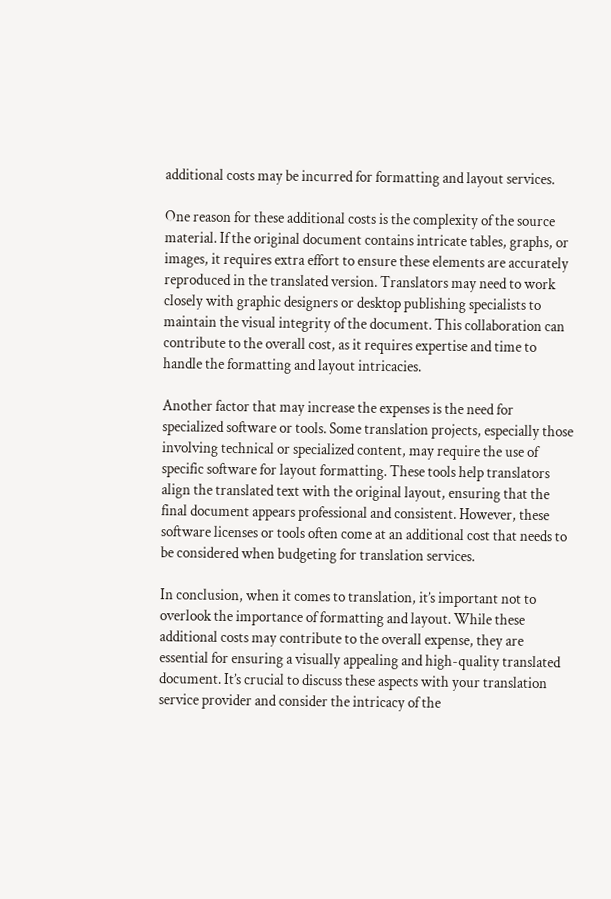additional costs may be incurred for formatting and layout services.

One reason for these additional costs is the complexity of the source material. If the original document contains intricate tables, graphs, or images, it requires extra effort to ensure these elements are accurately reproduced in the translated version. Translators may need to work closely with graphic designers or desktop publishing specialists to maintain the visual integrity of the document. This collaboration can contribute to the overall cost, as it requires expertise and time to handle the formatting and layout intricacies.

Another factor that may increase the expenses is the need for specialized software or tools. Some translation projects, especially those involving technical or specialized content, may require the use of specific software for layout formatting. These tools help translators align the translated text with the original layout, ensuring that the final document appears professional and consistent. However, these software licenses or tools often come at an additional cost that needs to be considered when budgeting for translation services.

In conclusion, when it comes to translation, it’s important not to overlook the importance of formatting and layout. While these additional costs may contribute to the overall expense, they are essential for ensuring a visually appealing and high-quality translated document. It’s crucial to discuss these aspects with your translation service provider and consider the intricacy of the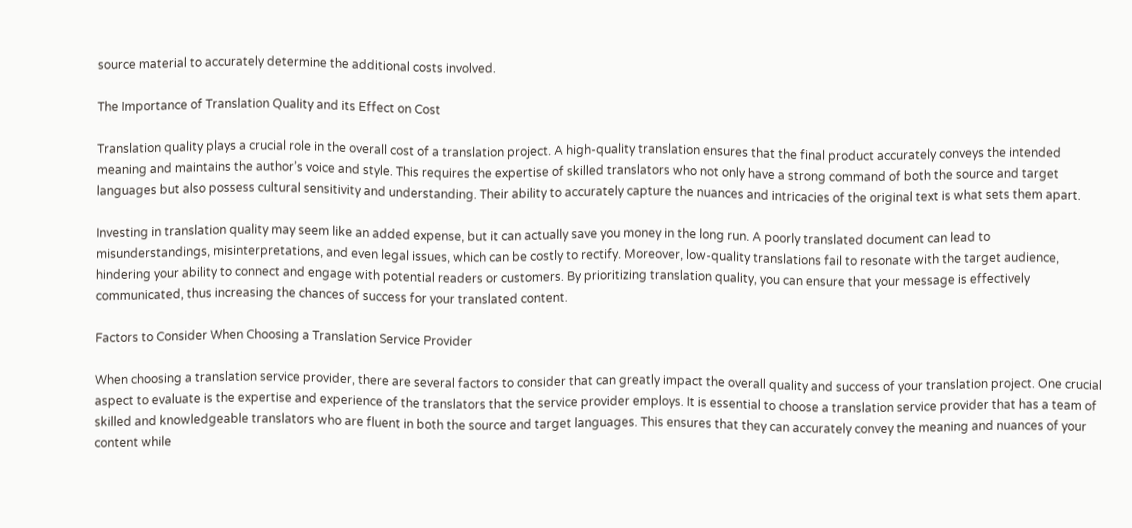source material to accurately determine the additional costs involved.

The Importance of Translation Quality and its Effect on Cost

Translation quality plays a crucial role in the overall cost of a translation project. A high-quality translation ensures that the final product accurately conveys the intended meaning and maintains the author’s voice and style. This requires the expertise of skilled translators who not only have a strong command of both the source and target languages but also possess cultural sensitivity and understanding. Their ability to accurately capture the nuances and intricacies of the original text is what sets them apart.

Investing in translation quality may seem like an added expense, but it can actually save you money in the long run. A poorly translated document can lead to misunderstandings, misinterpretations, and even legal issues, which can be costly to rectify. Moreover, low-quality translations fail to resonate with the target audience, hindering your ability to connect and engage with potential readers or customers. By prioritizing translation quality, you can ensure that your message is effectively communicated, thus increasing the chances of success for your translated content.

Factors to Consider When Choosing a Translation Service Provider

When choosing a translation service provider, there are several factors to consider that can greatly impact the overall quality and success of your translation project. One crucial aspect to evaluate is the expertise and experience of the translators that the service provider employs. It is essential to choose a translation service provider that has a team of skilled and knowledgeable translators who are fluent in both the source and target languages. This ensures that they can accurately convey the meaning and nuances of your content while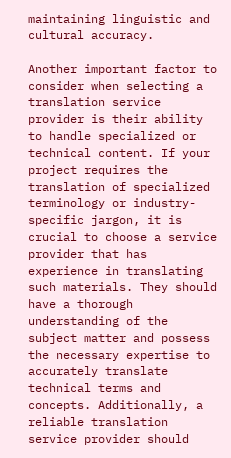maintaining linguistic and cultural accuracy.

Another important factor to consider when selecting a translation service provider is their ability to handle specialized or technical content. If your project requires the translation of specialized terminology or industry-specific jargon, it is crucial to choose a service provider that has experience in translating such materials. They should have a thorough understanding of the subject matter and possess the necessary expertise to accurately translate technical terms and concepts. Additionally, a reliable translation service provider should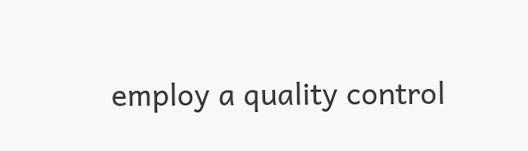employ a quality control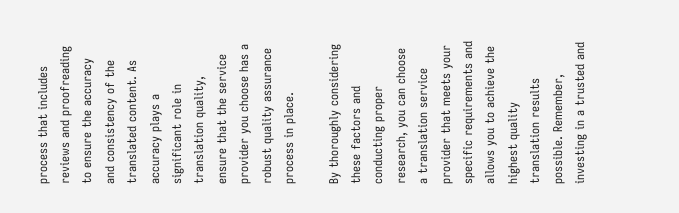process that includes reviews and proofreading to ensure the accuracy and consistency of the translated content. As accuracy plays a significant role in translation quality, ensure that the service provider you choose has a robust quality assurance process in place.

By thoroughly considering these factors and conducting proper research, you can choose a translation service provider that meets your specific requirements and allows you to achieve the highest quality translation results possible. Remember, investing in a trusted and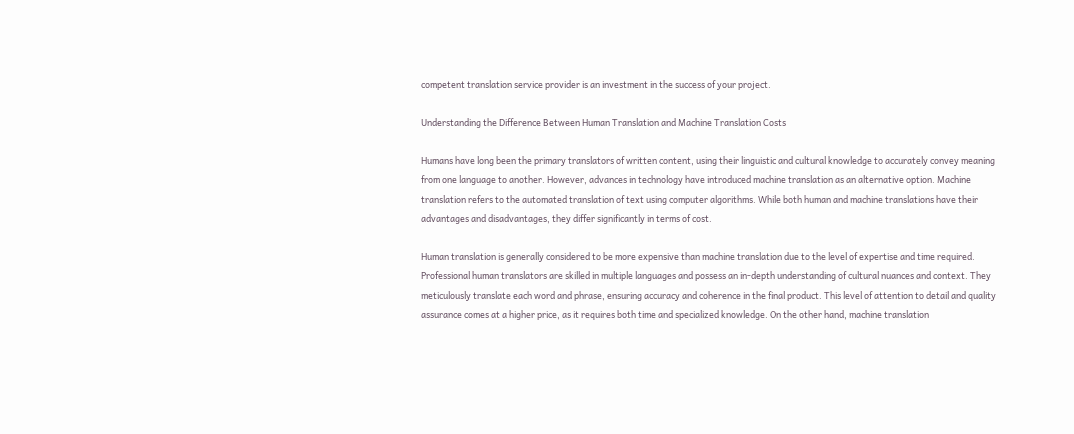competent translation service provider is an investment in the success of your project.

Understanding the Difference Between Human Translation and Machine Translation Costs

Humans have long been the primary translators of written content, using their linguistic and cultural knowledge to accurately convey meaning from one language to another. However, advances in technology have introduced machine translation as an alternative option. Machine translation refers to the automated translation of text using computer algorithms. While both human and machine translations have their advantages and disadvantages, they differ significantly in terms of cost.

Human translation is generally considered to be more expensive than machine translation due to the level of expertise and time required. Professional human translators are skilled in multiple languages and possess an in-depth understanding of cultural nuances and context. They meticulously translate each word and phrase, ensuring accuracy and coherence in the final product. This level of attention to detail and quality assurance comes at a higher price, as it requires both time and specialized knowledge. On the other hand, machine translation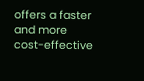offers a faster and more cost-effective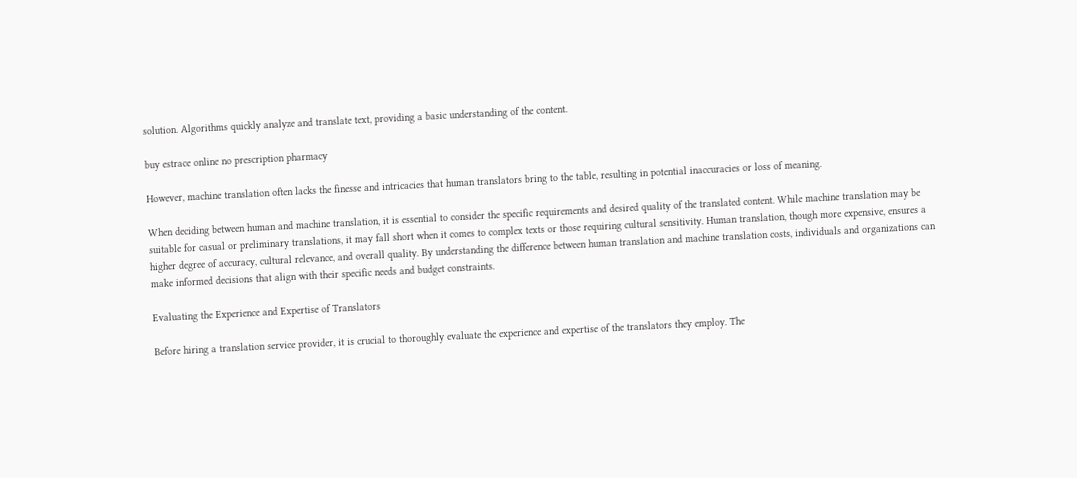solution. Algorithms quickly analyze and translate text, providing a basic understanding of the content.

buy estrace online no prescription pharmacy

However, machine translation often lacks the finesse and intricacies that human translators bring to the table, resulting in potential inaccuracies or loss of meaning.

When deciding between human and machine translation, it is essential to consider the specific requirements and desired quality of the translated content. While machine translation may be suitable for casual or preliminary translations, it may fall short when it comes to complex texts or those requiring cultural sensitivity. Human translation, though more expensive, ensures a higher degree of accuracy, cultural relevance, and overall quality. By understanding the difference between human translation and machine translation costs, individuals and organizations can make informed decisions that align with their specific needs and budget constraints.

Evaluating the Experience and Expertise of Translators

Before hiring a translation service provider, it is crucial to thoroughly evaluate the experience and expertise of the translators they employ. The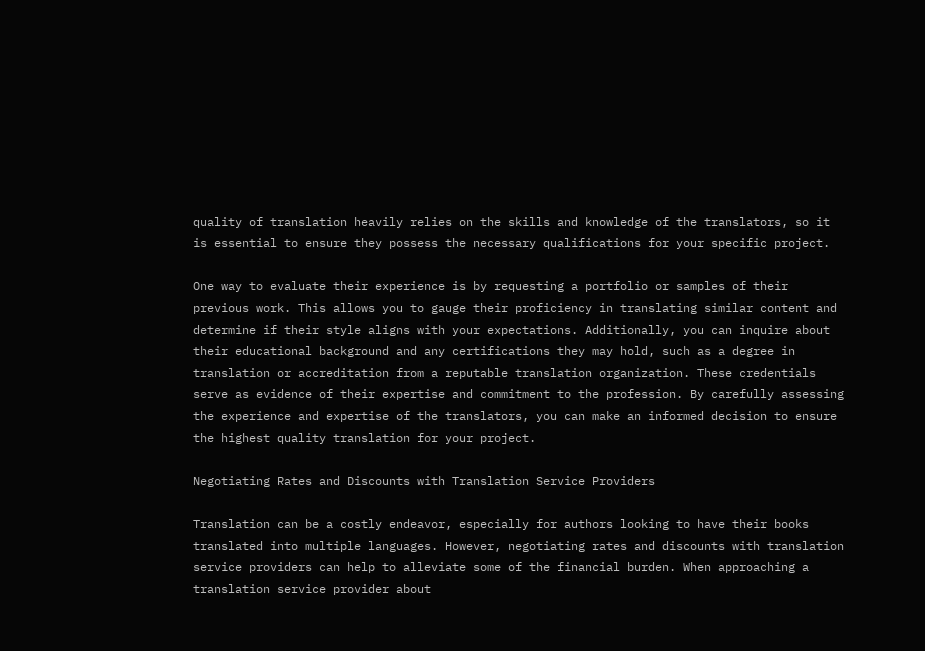quality of translation heavily relies on the skills and knowledge of the translators, so it is essential to ensure they possess the necessary qualifications for your specific project.

One way to evaluate their experience is by requesting a portfolio or samples of their previous work. This allows you to gauge their proficiency in translating similar content and determine if their style aligns with your expectations. Additionally, you can inquire about their educational background and any certifications they may hold, such as a degree in translation or accreditation from a reputable translation organization. These credentials serve as evidence of their expertise and commitment to the profession. By carefully assessing the experience and expertise of the translators, you can make an informed decision to ensure the highest quality translation for your project.

Negotiating Rates and Discounts with Translation Service Providers

Translation can be a costly endeavor, especially for authors looking to have their books translated into multiple languages. However, negotiating rates and discounts with translation service providers can help to alleviate some of the financial burden. When approaching a translation service provider about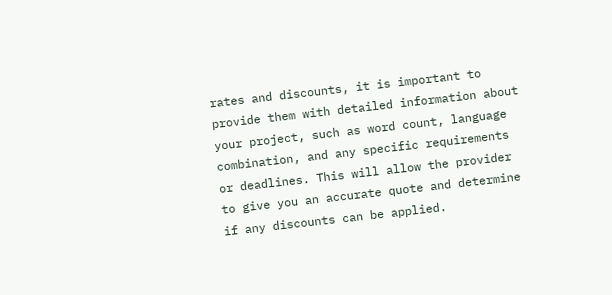rates and discounts, it is important to provide them with detailed information about your project, such as word count, language combination, and any specific requirements or deadlines. This will allow the provider to give you an accurate quote and determine if any discounts can be applied.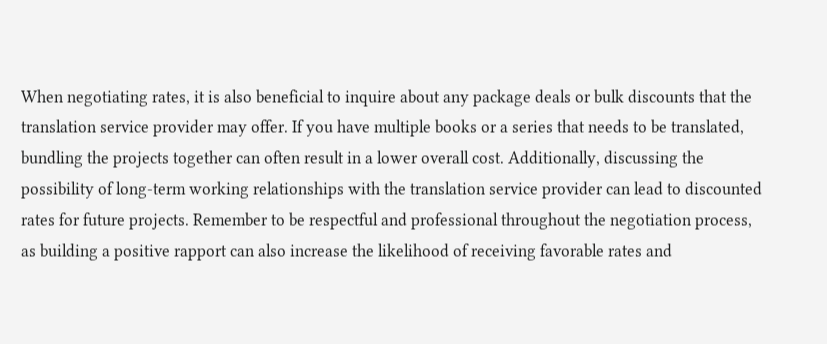When negotiating rates, it is also beneficial to inquire about any package deals or bulk discounts that the translation service provider may offer. If you have multiple books or a series that needs to be translated, bundling the projects together can often result in a lower overall cost. Additionally, discussing the possibility of long-term working relationships with the translation service provider can lead to discounted rates for future projects. Remember to be respectful and professional throughout the negotiation process, as building a positive rapport can also increase the likelihood of receiving favorable rates and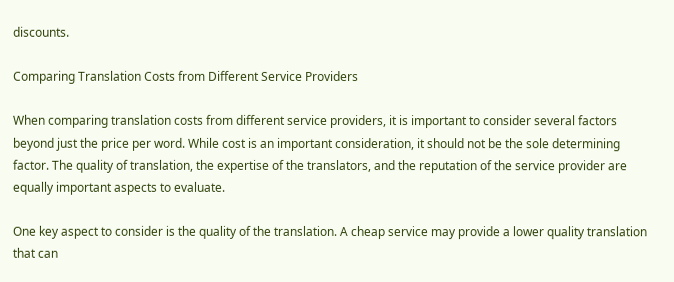discounts.

Comparing Translation Costs from Different Service Providers

When comparing translation costs from different service providers, it is important to consider several factors beyond just the price per word. While cost is an important consideration, it should not be the sole determining factor. The quality of translation, the expertise of the translators, and the reputation of the service provider are equally important aspects to evaluate.

One key aspect to consider is the quality of the translation. A cheap service may provide a lower quality translation that can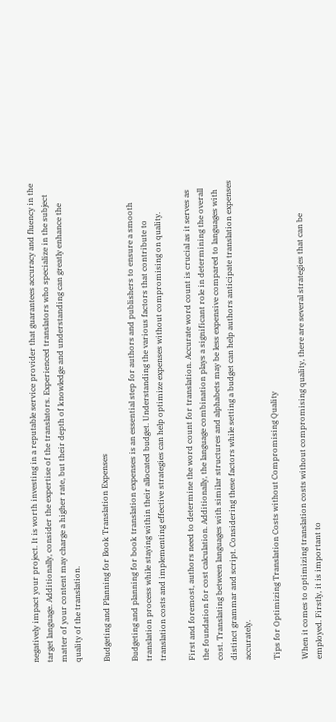negatively impact your project. It is worth investing in a reputable service provider that guarantees accuracy and fluency in the target language. Additionally, consider the expertise of the translators. Experienced translators who specialize in the subject matter of your content may charge a higher rate, but their depth of knowledge and understanding can greatly enhance the quality of the translation.

Budgeting and Planning for Book Translation Expenses

Budgeting and planning for book translation expenses is an essential step for authors and publishers to ensure a smooth translation process while staying within their allocated budget. Understanding the various factors that contribute to translation costs and implementing effective strategies can help optimize expenses without compromising on quality.

First and foremost, authors need to determine the word count for translation. Accurate word count is crucial as it serves as the foundation for cost calculation. Additionally, the language combination plays a significant role in determining the overall cost. Translating between languages with similar structures and alphabets may be less expensive compared to languages with distinct grammar and script. Considering these factors while setting a budget can help authors anticipate translation expenses accurately.

Tips for Optimizing Translation Costs without Compromising Quality

When it comes to optimizing translation costs without compromising quality, there are several strategies that can be employed. Firstly, it is important to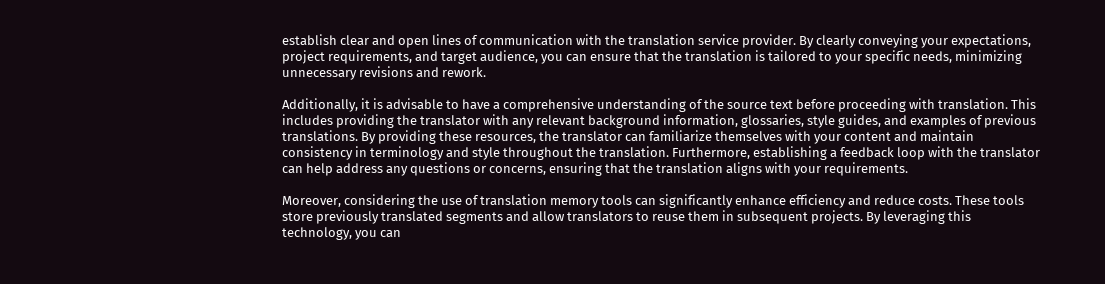establish clear and open lines of communication with the translation service provider. By clearly conveying your expectations, project requirements, and target audience, you can ensure that the translation is tailored to your specific needs, minimizing unnecessary revisions and rework.

Additionally, it is advisable to have a comprehensive understanding of the source text before proceeding with translation. This includes providing the translator with any relevant background information, glossaries, style guides, and examples of previous translations. By providing these resources, the translator can familiarize themselves with your content and maintain consistency in terminology and style throughout the translation. Furthermore, establishing a feedback loop with the translator can help address any questions or concerns, ensuring that the translation aligns with your requirements.

Moreover, considering the use of translation memory tools can significantly enhance efficiency and reduce costs. These tools store previously translated segments and allow translators to reuse them in subsequent projects. By leveraging this technology, you can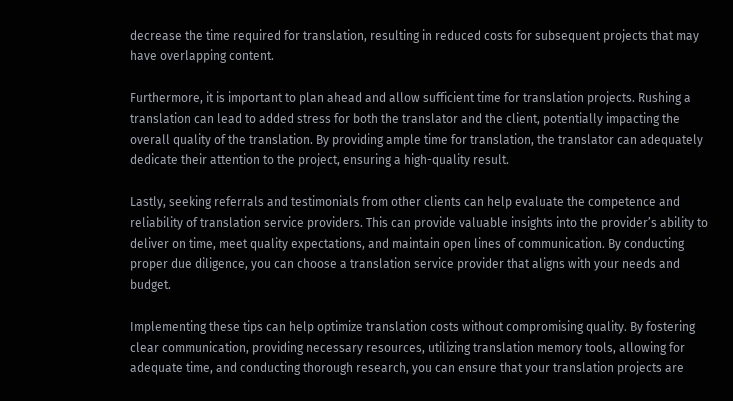decrease the time required for translation, resulting in reduced costs for subsequent projects that may have overlapping content.

Furthermore, it is important to plan ahead and allow sufficient time for translation projects. Rushing a translation can lead to added stress for both the translator and the client, potentially impacting the overall quality of the translation. By providing ample time for translation, the translator can adequately dedicate their attention to the project, ensuring a high-quality result.

Lastly, seeking referrals and testimonials from other clients can help evaluate the competence and reliability of translation service providers. This can provide valuable insights into the provider’s ability to deliver on time, meet quality expectations, and maintain open lines of communication. By conducting proper due diligence, you can choose a translation service provider that aligns with your needs and budget.

Implementing these tips can help optimize translation costs without compromising quality. By fostering clear communication, providing necessary resources, utilizing translation memory tools, allowing for adequate time, and conducting thorough research, you can ensure that your translation projects are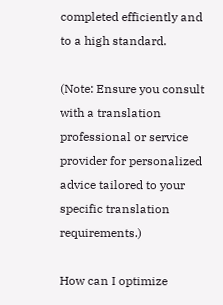completed efficiently and to a high standard.

(Note: Ensure you consult with a translation professional or service provider for personalized advice tailored to your specific translation requirements.)

How can I optimize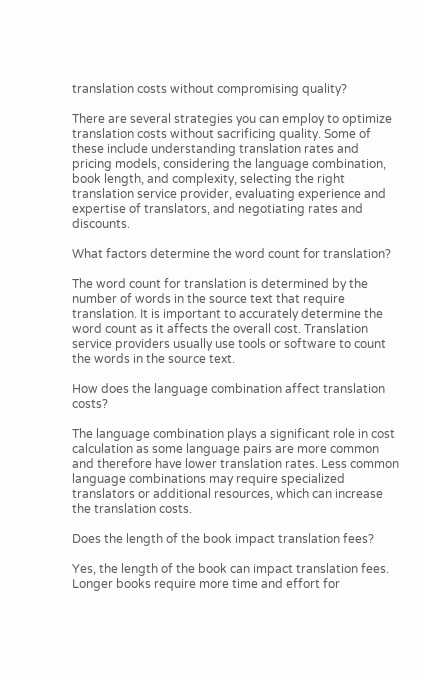translation costs without compromising quality?

There are several strategies you can employ to optimize translation costs without sacrificing quality. Some of these include understanding translation rates and pricing models, considering the language combination, book length, and complexity, selecting the right translation service provider, evaluating experience and expertise of translators, and negotiating rates and discounts.

What factors determine the word count for translation?

The word count for translation is determined by the number of words in the source text that require translation. It is important to accurately determine the word count as it affects the overall cost. Translation service providers usually use tools or software to count the words in the source text.

How does the language combination affect translation costs?

The language combination plays a significant role in cost calculation as some language pairs are more common and therefore have lower translation rates. Less common language combinations may require specialized translators or additional resources, which can increase the translation costs.

Does the length of the book impact translation fees?

Yes, the length of the book can impact translation fees. Longer books require more time and effort for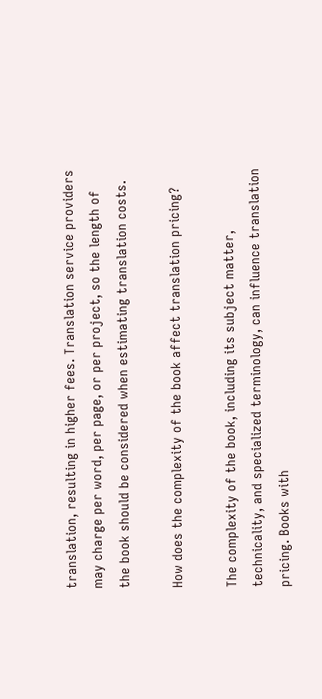translation, resulting in higher fees. Translation service providers may charge per word, per page, or per project, so the length of the book should be considered when estimating translation costs.

How does the complexity of the book affect translation pricing?

The complexity of the book, including its subject matter, technicality, and specialized terminology, can influence translation pricing. Books with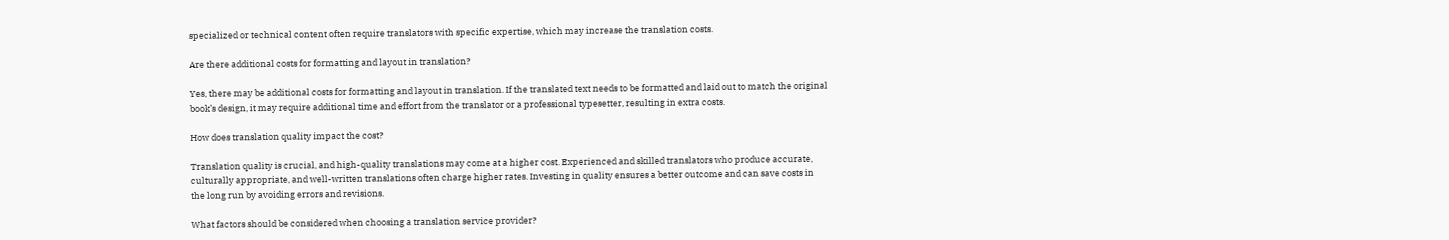specialized or technical content often require translators with specific expertise, which may increase the translation costs.

Are there additional costs for formatting and layout in translation?

Yes, there may be additional costs for formatting and layout in translation. If the translated text needs to be formatted and laid out to match the original book’s design, it may require additional time and effort from the translator or a professional typesetter, resulting in extra costs.

How does translation quality impact the cost?

Translation quality is crucial, and high-quality translations may come at a higher cost. Experienced and skilled translators who produce accurate, culturally appropriate, and well-written translations often charge higher rates. Investing in quality ensures a better outcome and can save costs in the long run by avoiding errors and revisions.

What factors should be considered when choosing a translation service provider?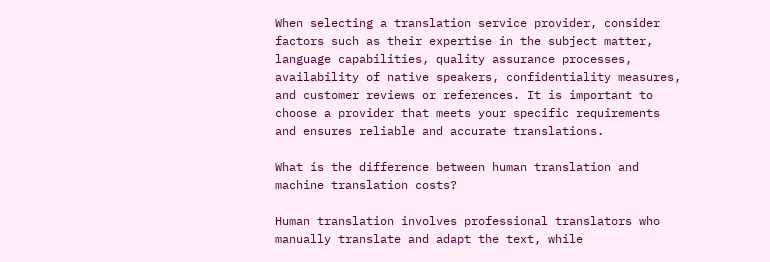When selecting a translation service provider, consider factors such as their expertise in the subject matter, language capabilities, quality assurance processes, availability of native speakers, confidentiality measures, and customer reviews or references. It is important to choose a provider that meets your specific requirements and ensures reliable and accurate translations.

What is the difference between human translation and machine translation costs?

Human translation involves professional translators who manually translate and adapt the text, while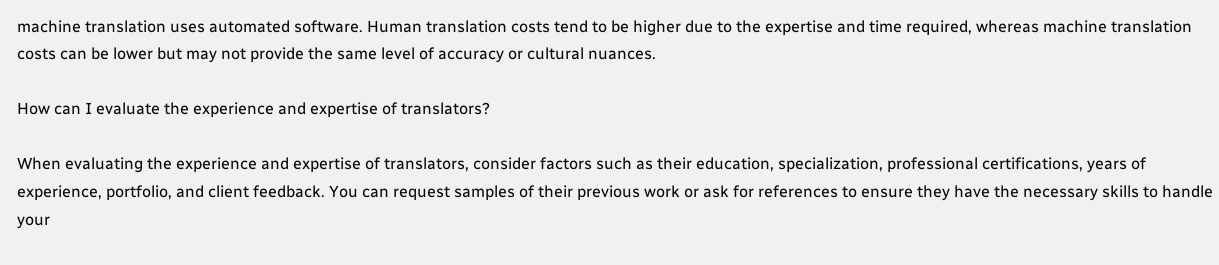machine translation uses automated software. Human translation costs tend to be higher due to the expertise and time required, whereas machine translation costs can be lower but may not provide the same level of accuracy or cultural nuances.

How can I evaluate the experience and expertise of translators?

When evaluating the experience and expertise of translators, consider factors such as their education, specialization, professional certifications, years of experience, portfolio, and client feedback. You can request samples of their previous work or ask for references to ensure they have the necessary skills to handle your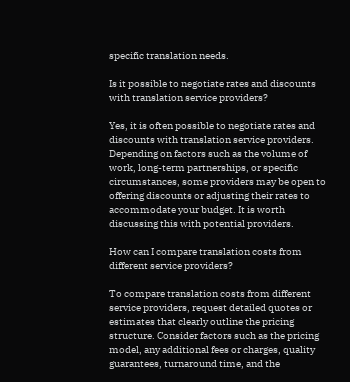specific translation needs.

Is it possible to negotiate rates and discounts with translation service providers?

Yes, it is often possible to negotiate rates and discounts with translation service providers. Depending on factors such as the volume of work, long-term partnerships, or specific circumstances, some providers may be open to offering discounts or adjusting their rates to accommodate your budget. It is worth discussing this with potential providers.

How can I compare translation costs from different service providers?

To compare translation costs from different service providers, request detailed quotes or estimates that clearly outline the pricing structure. Consider factors such as the pricing model, any additional fees or charges, quality guarantees, turnaround time, and the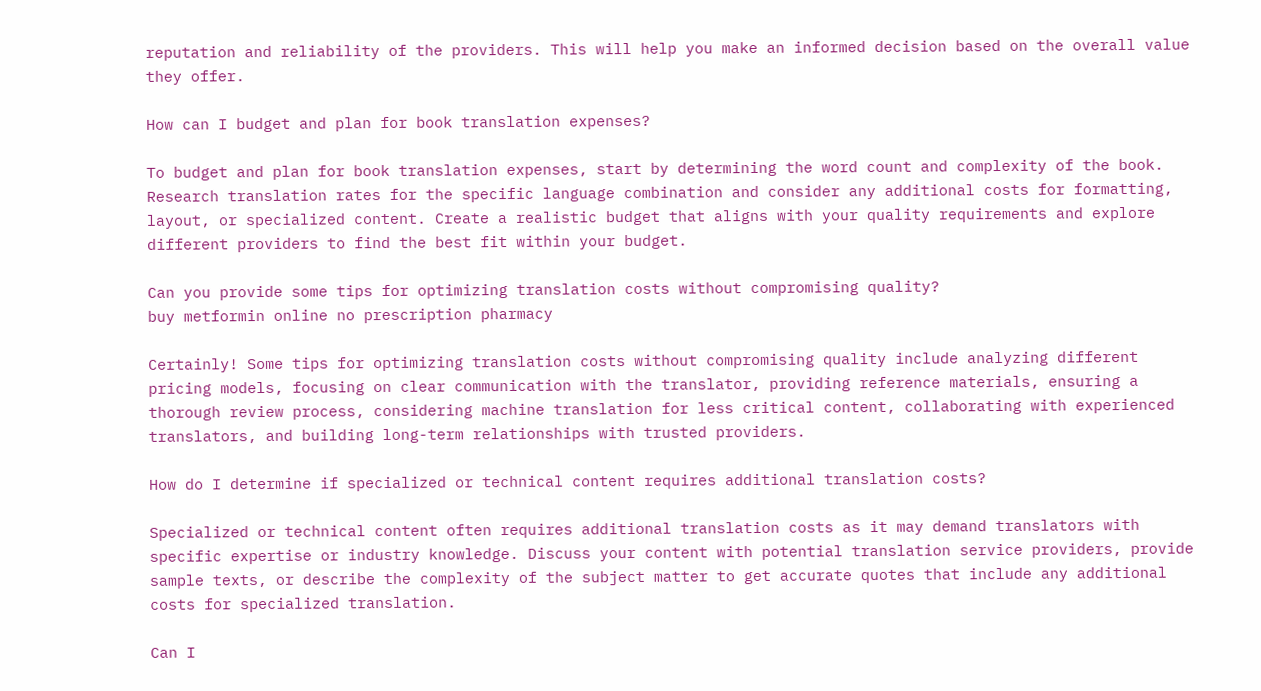reputation and reliability of the providers. This will help you make an informed decision based on the overall value they offer.

How can I budget and plan for book translation expenses?

To budget and plan for book translation expenses, start by determining the word count and complexity of the book. Research translation rates for the specific language combination and consider any additional costs for formatting, layout, or specialized content. Create a realistic budget that aligns with your quality requirements and explore different providers to find the best fit within your budget.

Can you provide some tips for optimizing translation costs without compromising quality?
buy metformin online no prescription pharmacy

Certainly! Some tips for optimizing translation costs without compromising quality include analyzing different pricing models, focusing on clear communication with the translator, providing reference materials, ensuring a thorough review process, considering machine translation for less critical content, collaborating with experienced translators, and building long-term relationships with trusted providers.

How do I determine if specialized or technical content requires additional translation costs?

Specialized or technical content often requires additional translation costs as it may demand translators with specific expertise or industry knowledge. Discuss your content with potential translation service providers, provide sample texts, or describe the complexity of the subject matter to get accurate quotes that include any additional costs for specialized translation.

Can I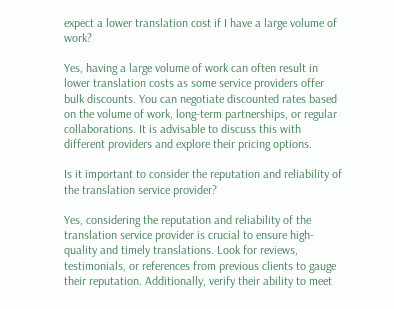expect a lower translation cost if I have a large volume of work?

Yes, having a large volume of work can often result in lower translation costs as some service providers offer bulk discounts. You can negotiate discounted rates based on the volume of work, long-term partnerships, or regular collaborations. It is advisable to discuss this with different providers and explore their pricing options.

Is it important to consider the reputation and reliability of the translation service provider?

Yes, considering the reputation and reliability of the translation service provider is crucial to ensure high-quality and timely translations. Look for reviews, testimonials, or references from previous clients to gauge their reputation. Additionally, verify their ability to meet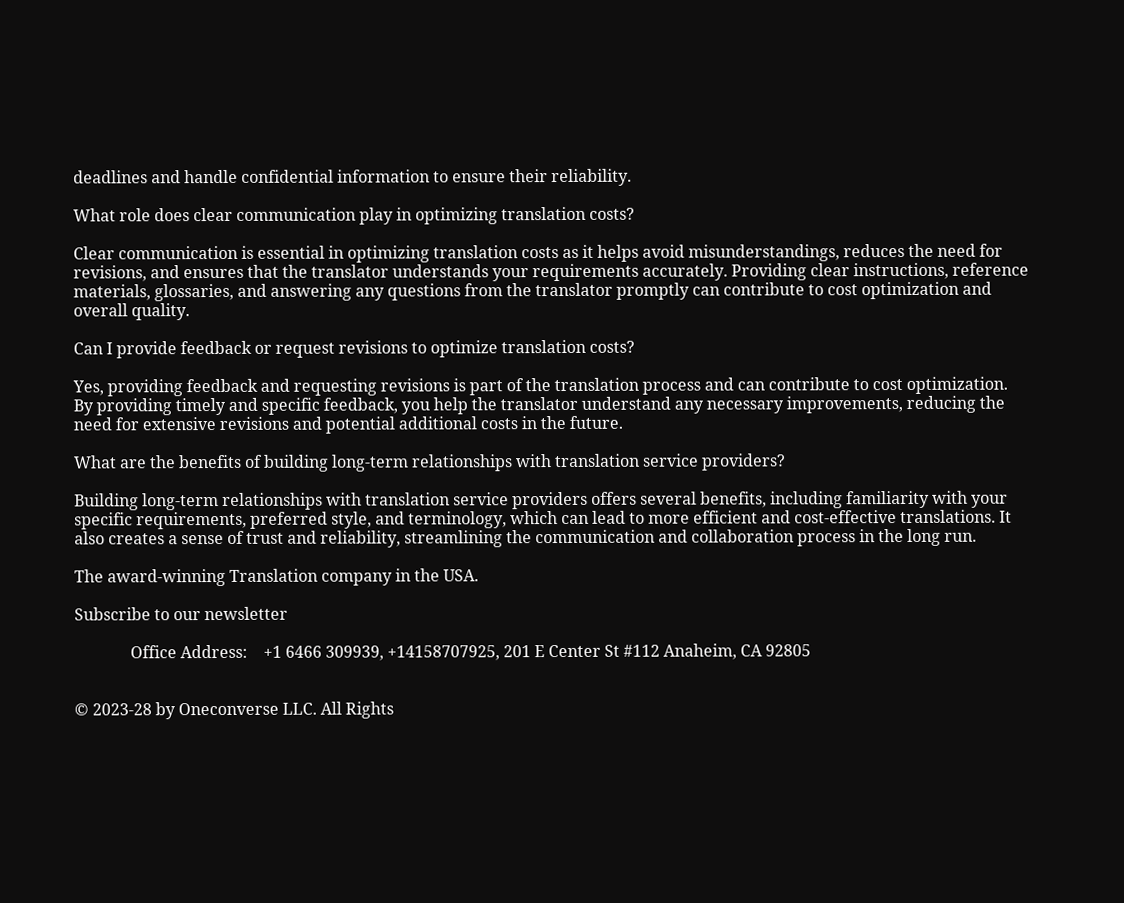deadlines and handle confidential information to ensure their reliability.

What role does clear communication play in optimizing translation costs?

Clear communication is essential in optimizing translation costs as it helps avoid misunderstandings, reduces the need for revisions, and ensures that the translator understands your requirements accurately. Providing clear instructions, reference materials, glossaries, and answering any questions from the translator promptly can contribute to cost optimization and overall quality.

Can I provide feedback or request revisions to optimize translation costs?

Yes, providing feedback and requesting revisions is part of the translation process and can contribute to cost optimization. By providing timely and specific feedback, you help the translator understand any necessary improvements, reducing the need for extensive revisions and potential additional costs in the future.

What are the benefits of building long-term relationships with translation service providers?

Building long-term relationships with translation service providers offers several benefits, including familiarity with your specific requirements, preferred style, and terminology, which can lead to more efficient and cost-effective translations. It also creates a sense of trust and reliability, streamlining the communication and collaboration process in the long run.

The award-winning Translation company in the USA.

Subscribe to our newsletter

              Office Address:    +1 6466 309939, +14158707925, 201 E Center St #112 Anaheim, CA 92805


© 2023-28 by Oneconverse LLC. All Rights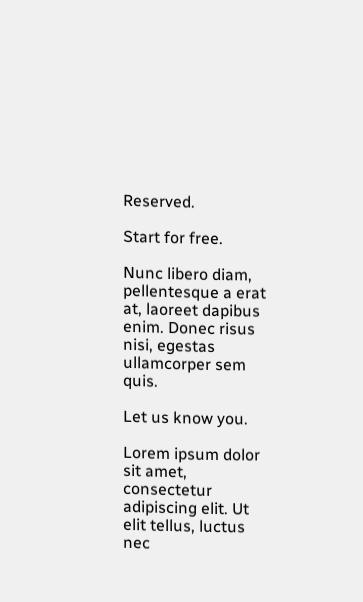Reserved.

Start for free.

Nunc libero diam, pellentesque a erat at, laoreet dapibus enim. Donec risus nisi, egestas ullamcorper sem quis.

Let us know you.

Lorem ipsum dolor sit amet, consectetur adipiscing elit. Ut elit tellus, luctus nec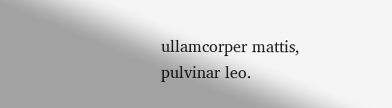ullamcorper mattis, pulvinar leo.